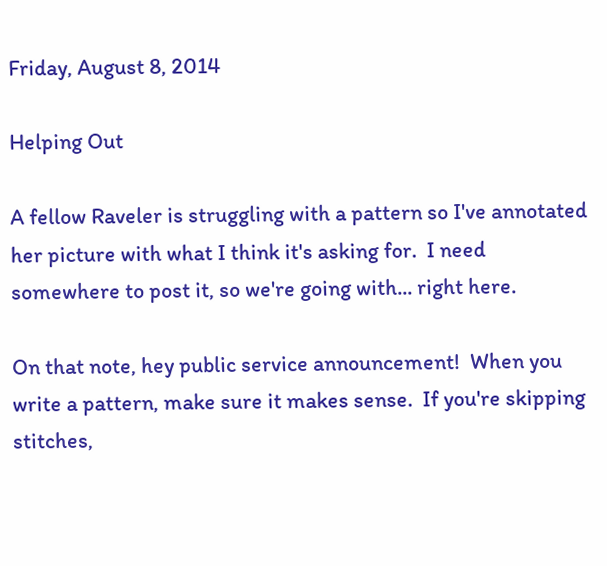Friday, August 8, 2014

Helping Out

A fellow Raveler is struggling with a pattern so I've annotated her picture with what I think it's asking for.  I need somewhere to post it, so we're going with... right here.

On that note, hey public service announcement!  When you write a pattern, make sure it makes sense.  If you're skipping stitches,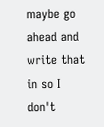maybe go ahead and write that in so I don't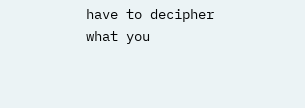have to decipher what you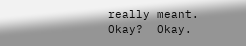really meant.  Okay?  Okay.